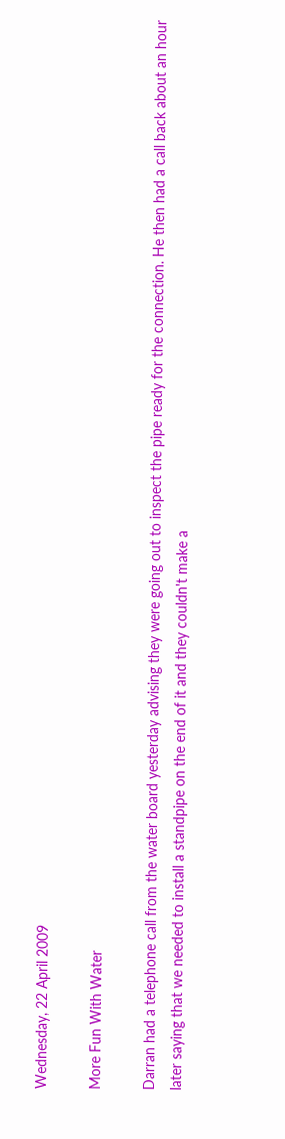Wednesday, 22 April 2009

More Fun With Water

Darran had a telephone call from the water board yesterday advising they were going out to inspect the pipe ready for the connection. He then had a call back about an hour later saying that we needed to install a standpipe on the end of it and they couldn't make a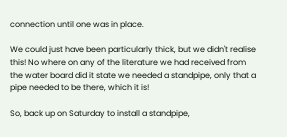connection until one was in place.

We could just have been particularly thick, but we didn't realise this! No where on any of the literature we had received from the water board did it state we needed a standpipe, only that a pipe needed to be there, which it is!

So, back up on Saturday to install a standpipe,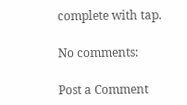complete with tap.

No comments:

Post a Comment